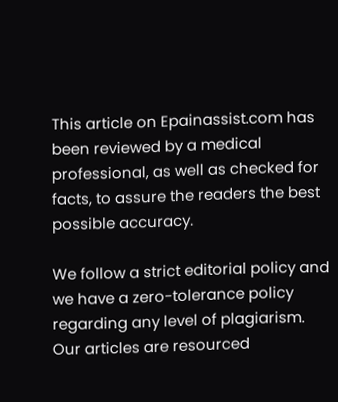This article on Epainassist.com has been reviewed by a medical professional, as well as checked for facts, to assure the readers the best possible accuracy.

We follow a strict editorial policy and we have a zero-tolerance policy regarding any level of plagiarism. Our articles are resourced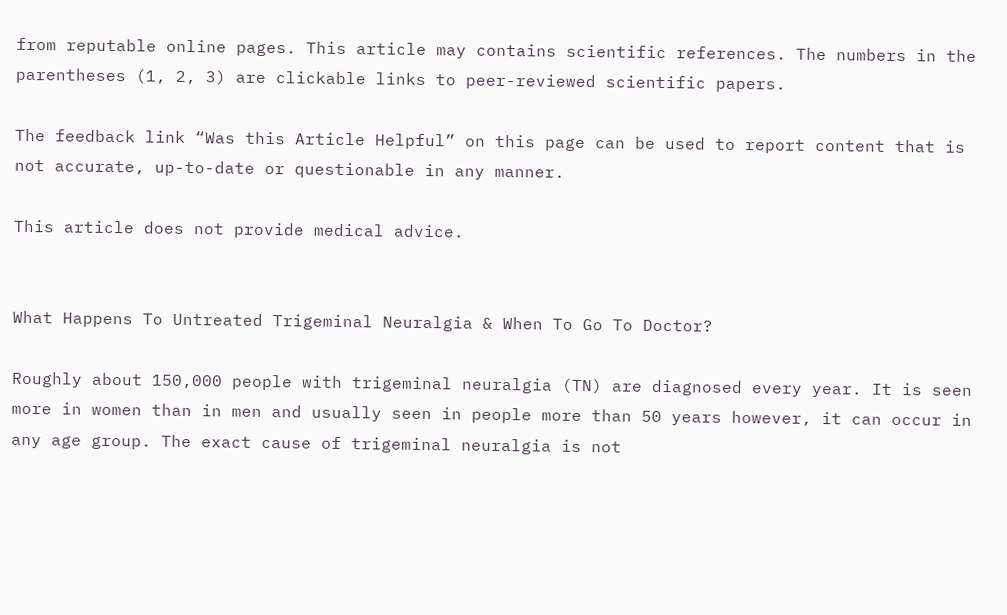from reputable online pages. This article may contains scientific references. The numbers in the parentheses (1, 2, 3) are clickable links to peer-reviewed scientific papers.

The feedback link “Was this Article Helpful” on this page can be used to report content that is not accurate, up-to-date or questionable in any manner.

This article does not provide medical advice.


What Happens To Untreated Trigeminal Neuralgia & When To Go To Doctor?

Roughly about 150,000 people with trigeminal neuralgia (TN) are diagnosed every year. It is seen more in women than in men and usually seen in people more than 50 years however, it can occur in any age group. The exact cause of trigeminal neuralgia is not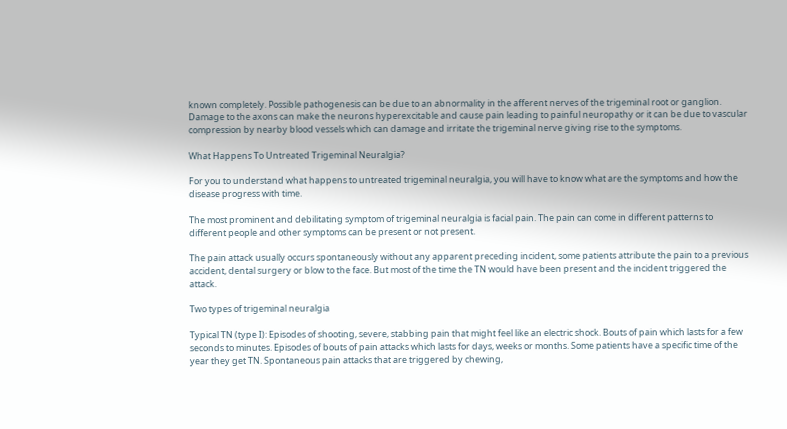known completely. Possible pathogenesis can be due to an abnormality in the afferent nerves of the trigeminal root or ganglion. Damage to the axons can make the neurons hyperexcitable and cause pain leading to painful neuropathy or it can be due to vascular compression by nearby blood vessels which can damage and irritate the trigeminal nerve giving rise to the symptoms.

What Happens To Untreated Trigeminal Neuralgia?

For you to understand what happens to untreated trigeminal neuralgia, you will have to know what are the symptoms and how the disease progress with time.

The most prominent and debilitating symptom of trigeminal neuralgia is facial pain. The pain can come in different patterns to different people and other symptoms can be present or not present.

The pain attack usually occurs spontaneously without any apparent preceding incident, some patients attribute the pain to a previous accident, dental surgery or blow to the face. But most of the time the TN would have been present and the incident triggered the attack.

Two types of trigeminal neuralgia

Typical TN (type I): Episodes of shooting, severe, stabbing pain that might feel like an electric shock. Bouts of pain which lasts for a few seconds to minutes. Episodes of bouts of pain attacks which lasts for days, weeks or months. Some patients have a specific time of the year they get TN. Spontaneous pain attacks that are triggered by chewing,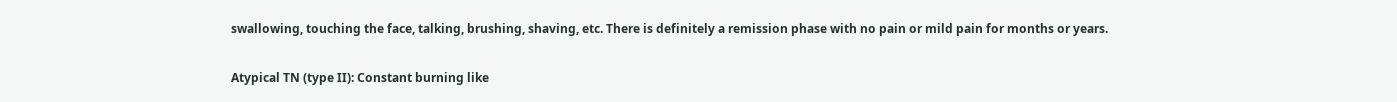swallowing, touching the face, talking, brushing, shaving, etc. There is definitely a remission phase with no pain or mild pain for months or years.

Atypical TN (type II): Constant burning like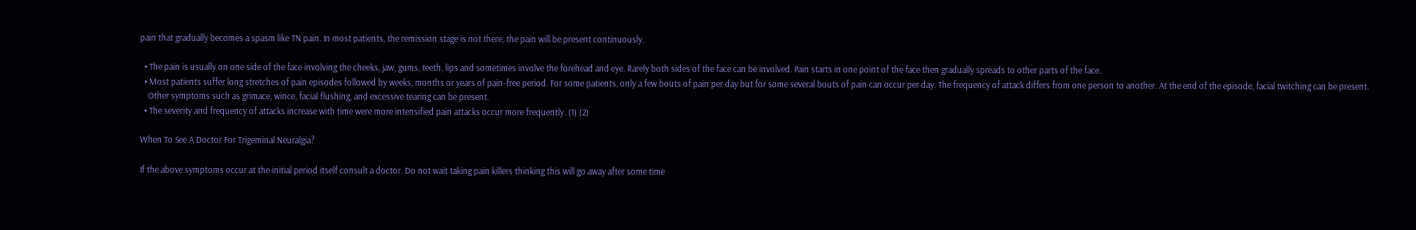pain that gradually becomes a spasm like TN pain. In most patients, the remission stage is not there, the pain will be present continuously.

  • The pain is usually on one side of the face involving the cheeks, jaw, gums, teeth, lips and sometimes involve the forehead and eye. Rarely both sides of the face can be involved. Pain starts in one point of the face then gradually spreads to other parts of the face.
  • Most patients suffer long stretches of pain episodes followed by weeks, months or years of pain-free period. For some patients, only a few bouts of pain per day but for some several bouts of pain can occur per day. The frequency of attack differs from one person to another. At the end of the episode, facial twitching can be present.
    Other symptoms such as grimace, wince, facial flushing, and excessive tearing can be present.
  • The severity and frequency of attacks increase with time were more intensified pain attacks occur more frequently. (1) (2)

When To See A Doctor For Trigeminal Neuralgia?

If the above symptoms occur at the initial period itself consult a doctor. Do not wait taking pain killers thinking this will go away after some time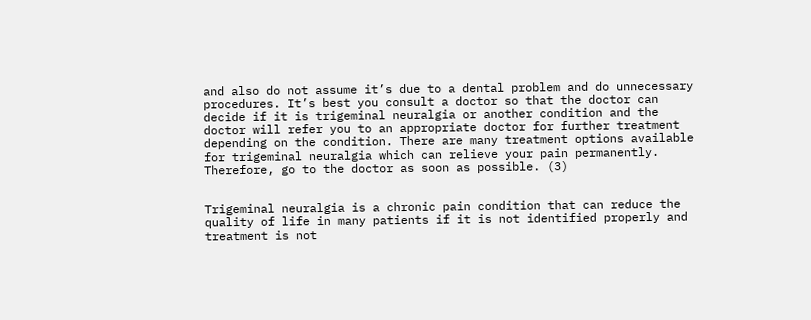and also do not assume it’s due to a dental problem and do unnecessary procedures. It’s best you consult a doctor so that the doctor can decide if it is trigeminal neuralgia or another condition and the doctor will refer you to an appropriate doctor for further treatment depending on the condition. There are many treatment options available for trigeminal neuralgia which can relieve your pain permanently. Therefore, go to the doctor as soon as possible. (3)


Trigeminal neuralgia is a chronic pain condition that can reduce the quality of life in many patients if it is not identified properly and treatment is not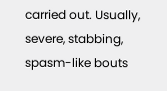carried out. Usually, severe, stabbing, spasm-like bouts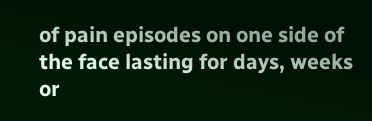of pain episodes on one side of the face lasting for days, weeks or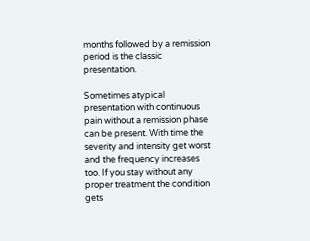months followed by a remission period is the classic presentation.

Sometimes atypical presentation with continuous pain without a remission phase can be present. With time the severity and intensity get worst and the frequency increases too. If you stay without any proper treatment the condition gets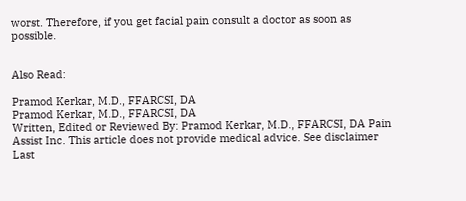worst. Therefore, if you get facial pain consult a doctor as soon as possible.


Also Read:

Pramod Kerkar, M.D., FFARCSI, DA
Pramod Kerkar, M.D., FFARCSI, DA
Written, Edited or Reviewed By: Pramod Kerkar, M.D., FFARCSI, DA Pain Assist Inc. This article does not provide medical advice. See disclaimer
Last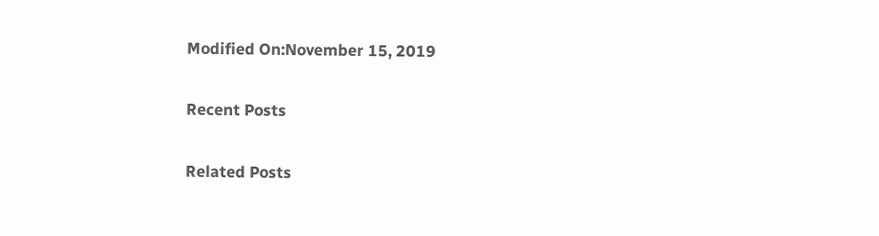Modified On:November 15, 2019

Recent Posts

Related Posts